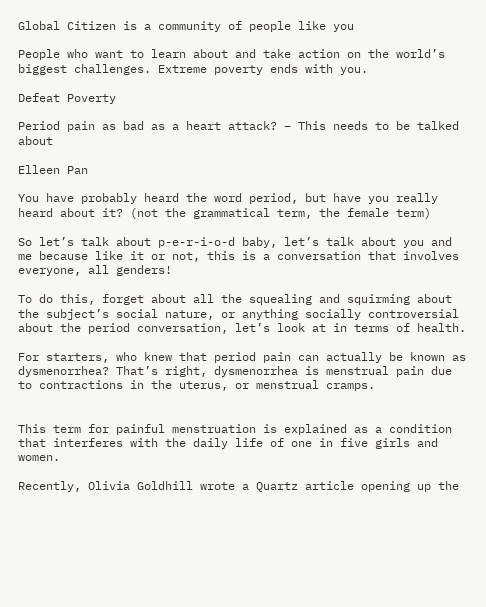Global Citizen is a community of people like you

People who want to learn about and take action on the world’s biggest challenges. Extreme poverty ends with you.

Defeat Poverty

Period pain as bad as a heart attack? – This needs to be talked about

Elleen Pan

You have probably heard the word period, but have you really heard about it? (not the grammatical term, the female term)

So let’s talk about p-e-r-i-o-d baby, let’s talk about you and me because like it or not, this is a conversation that involves everyone, all genders!

To do this, forget about all the squealing and squirming about the subject’s social nature, or anything socially controversial about the period conversation, let’s look at in terms of health.

For starters, who knew that period pain can actually be known as dysmenorrhea? That’s right, dysmenorrhea is menstrual pain due to contractions in the uterus, or menstrual cramps.


This term for painful menstruation is explained as a condition that interferes with the daily life of one in five girls and women.

Recently, Olivia Goldhill wrote a Quartz article opening up the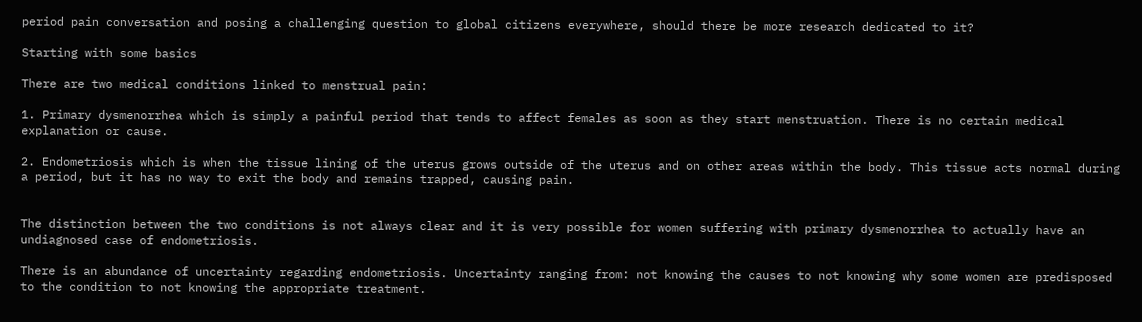period pain conversation and posing a challenging question to global citizens everywhere, should there be more research dedicated to it?

Starting with some basics

There are two medical conditions linked to menstrual pain:

1. Primary dysmenorrhea which is simply a painful period that tends to affect females as soon as they start menstruation. There is no certain medical explanation or cause.

2. Endometriosis which is when the tissue lining of the uterus grows outside of the uterus and on other areas within the body. This tissue acts normal during a period, but it has no way to exit the body and remains trapped, causing pain.


The distinction between the two conditions is not always clear and it is very possible for women suffering with primary dysmenorrhea to actually have an undiagnosed case of endometriosis.

There is an abundance of uncertainty regarding endometriosis. Uncertainty ranging from: not knowing the causes to not knowing why some women are predisposed to the condition to not knowing the appropriate treatment.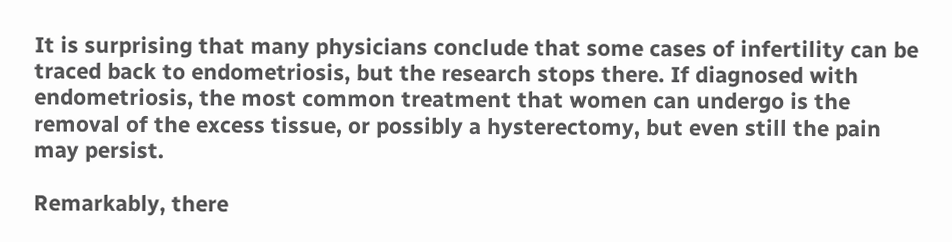It is surprising that many physicians conclude that some cases of infertility can be traced back to endometriosis, but the research stops there. If diagnosed with endometriosis, the most common treatment that women can undergo is the removal of the excess tissue, or possibly a hysterectomy, but even still the pain may persist.

Remarkably, there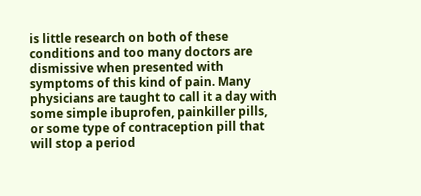is little research on both of these conditions and too many doctors are dismissive when presented with symptoms of this kind of pain. Many physicians are taught to call it a day with some simple ibuprofen, painkiller pills, or some type of contraception pill that will stop a period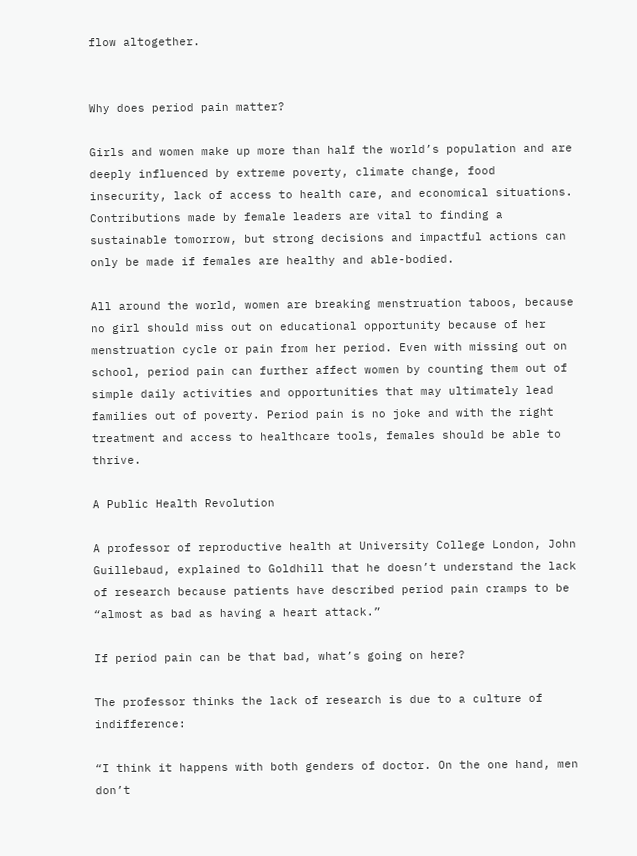flow altogether.


Why does period pain matter?

Girls and women make up more than half the world’s population and are deeply influenced by extreme poverty, climate change, food insecurity, lack of access to health care, and economical situations. Contributions made by female leaders are vital to finding a sustainable tomorrow, but strong decisions and impactful actions can only be made if females are healthy and able-bodied.

All around the world, women are breaking menstruation taboos, because no girl should miss out on educational opportunity because of her menstruation cycle or pain from her period. Even with missing out on school, period pain can further affect women by counting them out of simple daily activities and opportunities that may ultimately lead families out of poverty. Period pain is no joke and with the right treatment and access to healthcare tools, females should be able to thrive.

A Public Health Revolution

A professor of reproductive health at University College London, John Guillebaud, explained to Goldhill that he doesn’t understand the lack of research because patients have described period pain cramps to be “almost as bad as having a heart attack.”

If period pain can be that bad, what’s going on here?

The professor thinks the lack of research is due to a culture of indifference:

“I think it happens with both genders of doctor. On the one hand, men don’t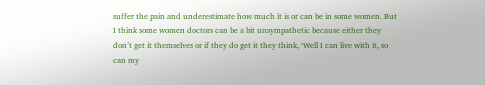suffer the pain and underestimate how much it is or can be in some women. But I think some women doctors can be a bit unsympathetic because either they don’t get it themselves or if they do get it they think, ‘Well I can live with it, so can my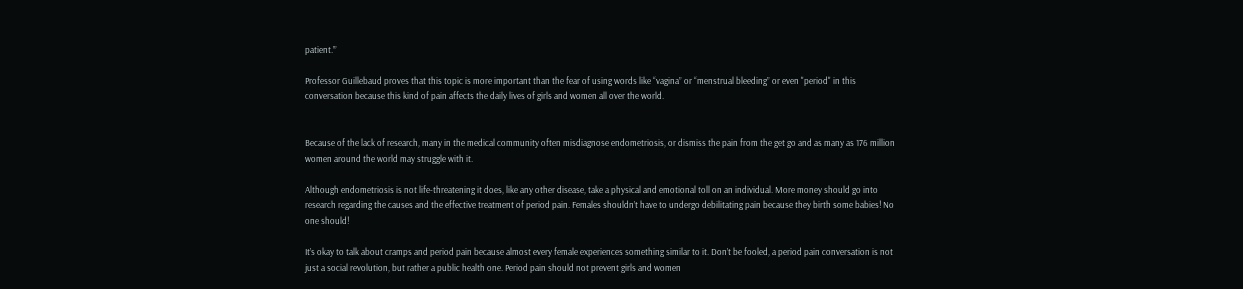patient.’”

Professor Guillebaud proves that this topic is more important than the fear of using words like “vagina” or “menstrual bleeding” or even "period" in this conversation because this kind of pain affects the daily lives of girls and women all over the world.


Because of the lack of research, many in the medical community often misdiagnose endometriosis, or dismiss the pain from the get go and as many as 176 million women around the world may struggle with it.

Although endometriosis is not life-threatening it does, like any other disease, take a physical and emotional toll on an individual. More money should go into research regarding the causes and the effective treatment of period pain. Females shouldn’t have to undergo debilitating pain because they birth some babies! No one should!

It’s okay to talk about cramps and period pain because almost every female experiences something similar to it. Don’t be fooled, a period pain conversation is not just a social revolution, but rather a public health one. Period pain should not prevent girls and women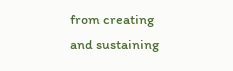from creating and sustaining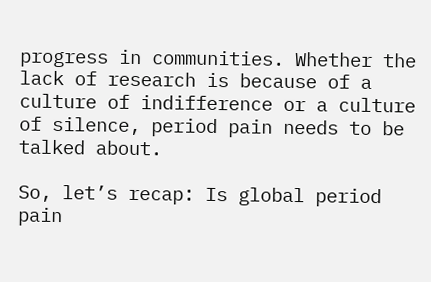progress in communities. Whether the lack of research is because of a culture of indifference or a culture of silence, period pain needs to be talked about.

So, let’s recap: Is global period pain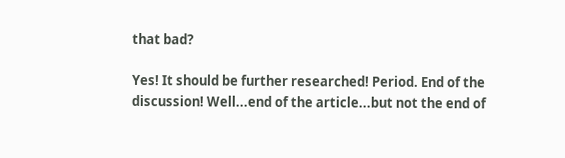that bad?

Yes! It should be further researched! Period. End of the discussion! Well...end of the article...but not the end of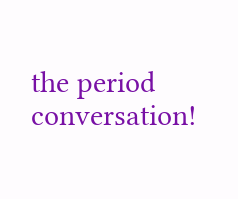the period conversation!